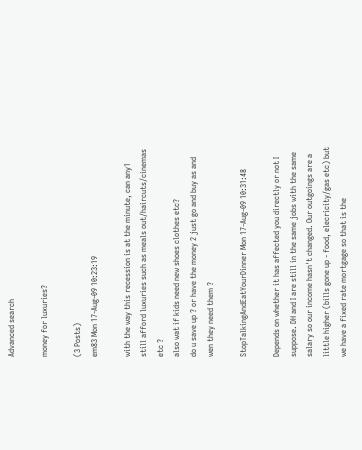Advanced search

money for luxuries?

(3 Posts)
em83 Mon 17-Aug-09 10:23:19

with the way this recession is at the minute, can any1 still afford luxuries such as meals out/haircuts/cinemas etc ?
also wat if kids need new shoes clothes etc?
do u save up ? or have the money 2 just go and buy as and wen they need them ?

StopTalkingAndEatYourDinner Mon 17-Aug-09 10:31:48

Depends on whether it has affected you directly or not I suppose. DH and I are still in the same jobs with the same salary so our income hasn't changed. Our outgoings are a little higher (bills gone up - food, elecricity/gas etc) but we have a fixed rate mortgage so that is the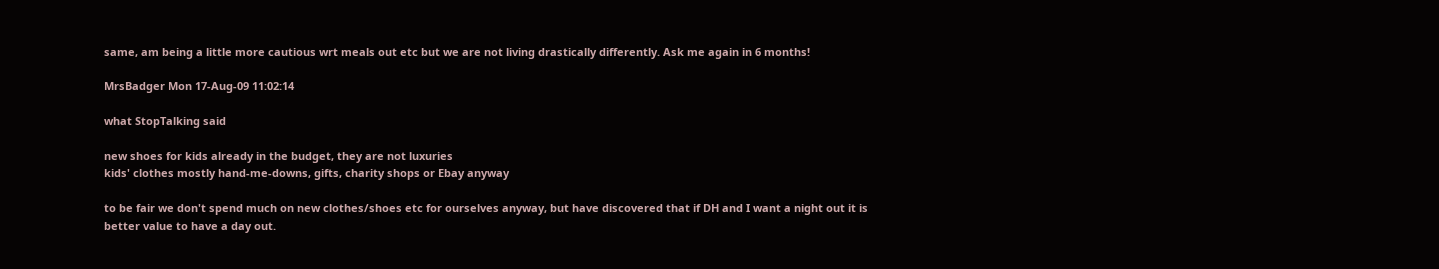same, am being a little more cautious wrt meals out etc but we are not living drastically differently. Ask me again in 6 months!

MrsBadger Mon 17-Aug-09 11:02:14

what StopTalking said

new shoes for kids already in the budget, they are not luxuries
kids' clothes mostly hand-me-downs, gifts, charity shops or Ebay anyway

to be fair we don't spend much on new clothes/shoes etc for ourselves anyway, but have discovered that if DH and I want a night out it is better value to have a day out.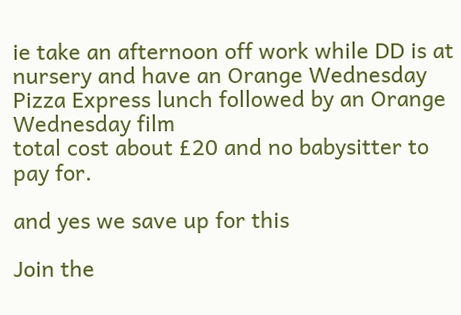ie take an afternoon off work while DD is at nursery and have an Orange Wednesday Pizza Express lunch followed by an Orange Wednesday film
total cost about £20 and no babysitter to pay for.

and yes we save up for this

Join the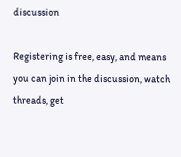discussion

Registering is free, easy, and means you can join in the discussion, watch threads, get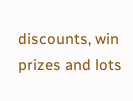discounts, win prizes and lots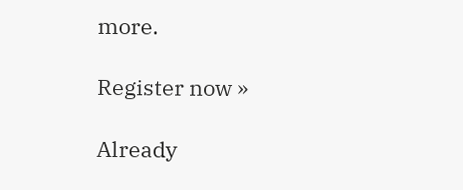more.

Register now »

Already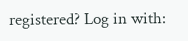registered? Log in with: